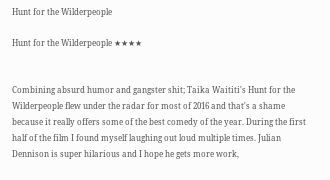Hunt for the Wilderpeople

Hunt for the Wilderpeople ★★★★


Combining absurd humor and gangster shit; Taika Waititi's Hunt for the Wilderpeople flew under the radar for most of 2016 and that's a shame because it really offers some of the best comedy of the year. During the first half of the film I found myself laughing out loud multiple times. Julian Dennison is super hilarious and I hope he gets more work,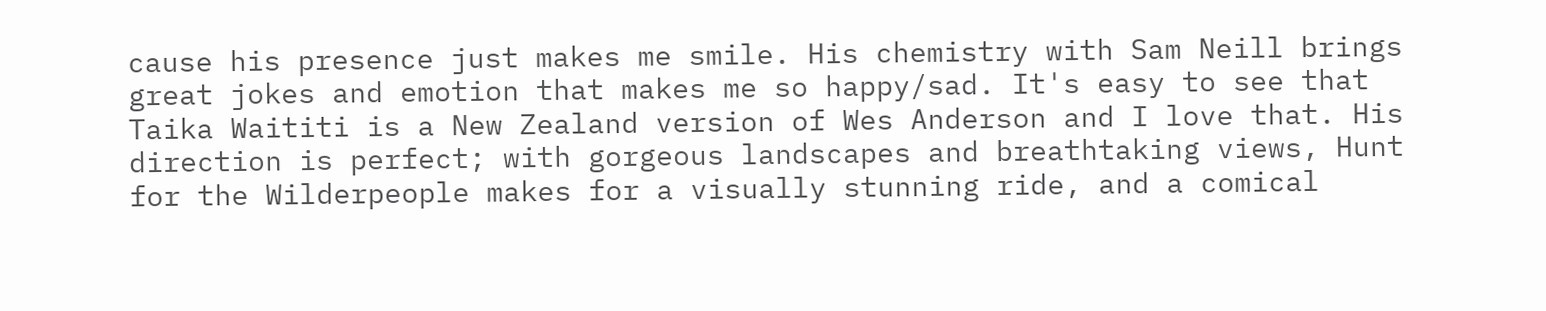cause his presence just makes me smile. His chemistry with Sam Neill brings great jokes and emotion that makes me so happy/sad. It's easy to see that Taika Waititi is a New Zealand version of Wes Anderson and I love that. His direction is perfect; with gorgeous landscapes and breathtaking views, Hunt for the Wilderpeople makes for a visually stunning ride, and a comical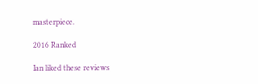masterpiece.

2016 Ranked

Ian liked these reviews